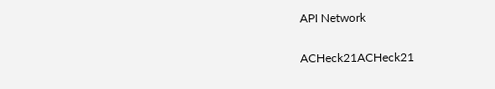API Network

ACHeck21ACHeck21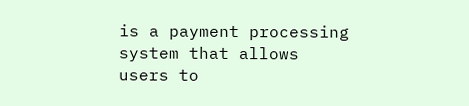is a payment processing system that allows users to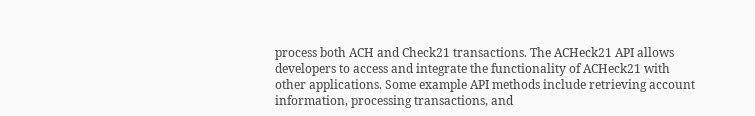process both ACH and Check21 transactions. The ACHeck21 API allows developers to access and integrate the functionality of ACHeck21 with other applications. Some example API methods include retrieving account information, processing transactions, and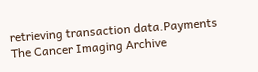retrieving transaction data.Payments
The Cancer Imaging Archive